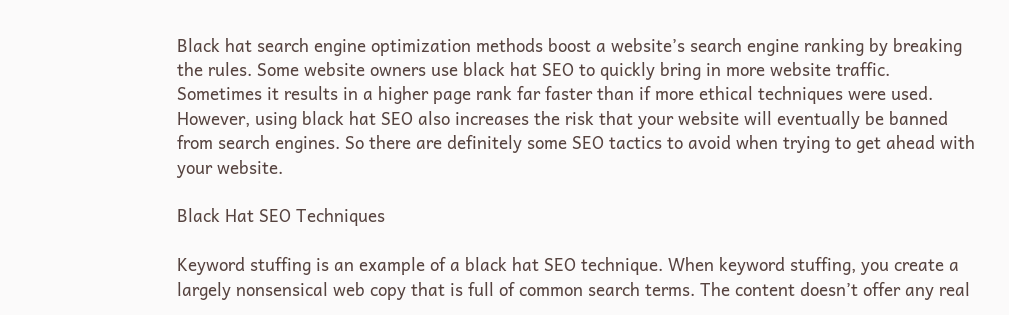Black hat search engine optimization methods boost a website’s search engine ranking by breaking the rules. Some website owners use black hat SEO to quickly bring in more website traffic. Sometimes it results in a higher page rank far faster than if more ethical techniques were used. However, using black hat SEO also increases the risk that your website will eventually be banned from search engines. So there are definitely some SEO tactics to avoid when trying to get ahead with your website.

Black Hat SEO Techniques

Keyword stuffing is an example of a black hat SEO technique. When keyword stuffing, you create a largely nonsensical web copy that is full of common search terms. The content doesn’t offer any real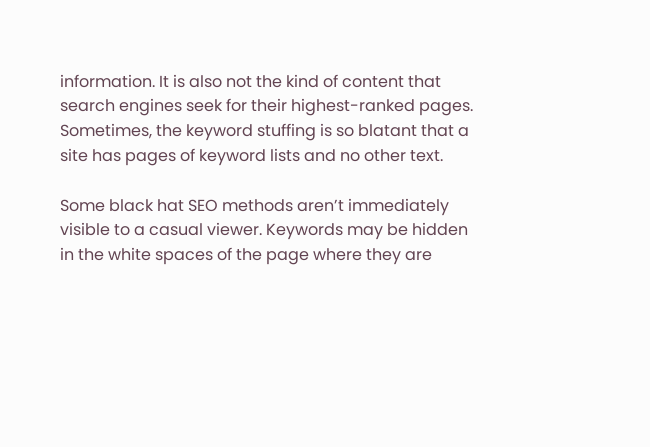information. It is also not the kind of content that search engines seek for their highest-ranked pages. Sometimes, the keyword stuffing is so blatant that a site has pages of keyword lists and no other text.

Some black hat SEO methods aren’t immediately visible to a casual viewer. Keywords may be hidden in the white spaces of the page where they are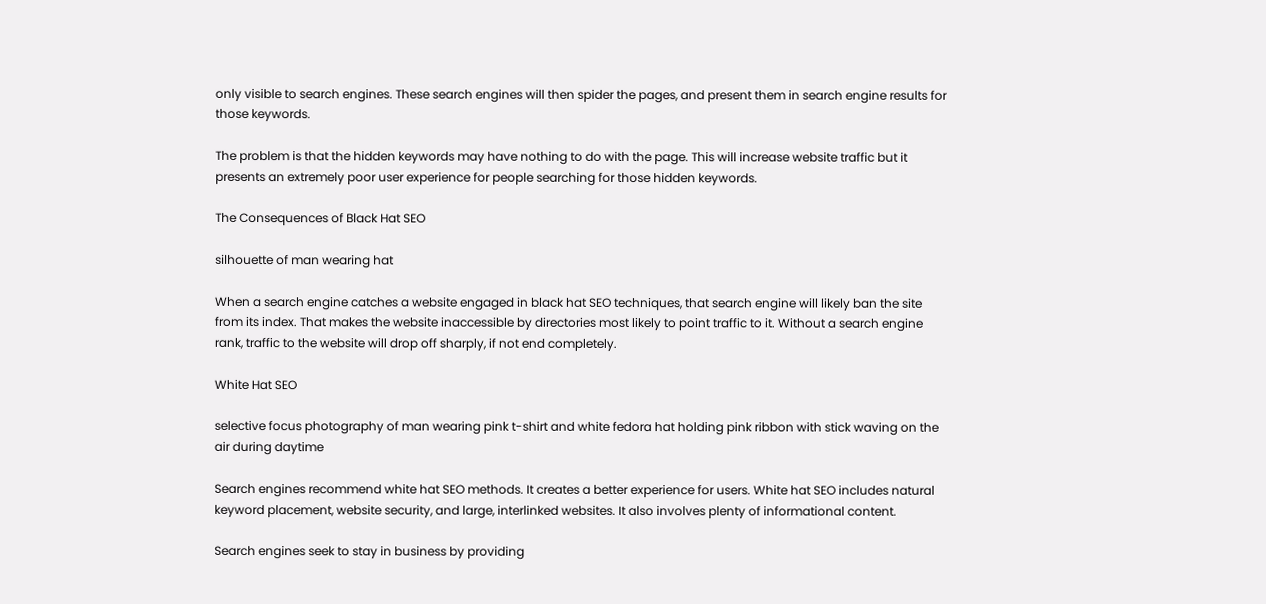only visible to search engines. These search engines will then spider the pages, and present them in search engine results for those keywords.

The problem is that the hidden keywords may have nothing to do with the page. This will increase website traffic but it presents an extremely poor user experience for people searching for those hidden keywords.

The Consequences of Black Hat SEO

silhouette of man wearing hat

When a search engine catches a website engaged in black hat SEO techniques, that search engine will likely ban the site from its index. That makes the website inaccessible by directories most likely to point traffic to it. Without a search engine rank, traffic to the website will drop off sharply, if not end completely.

White Hat SEO

selective focus photography of man wearing pink t-shirt and white fedora hat holding pink ribbon with stick waving on the air during daytime

Search engines recommend white hat SEO methods. It creates a better experience for users. White hat SEO includes natural keyword placement, website security, and large, interlinked websites. It also involves plenty of informational content.

Search engines seek to stay in business by providing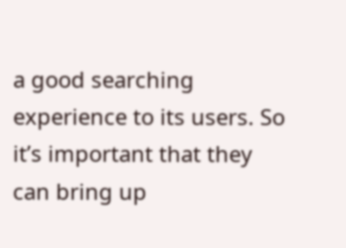a good searching experience to its users. So it’s important that they can bring up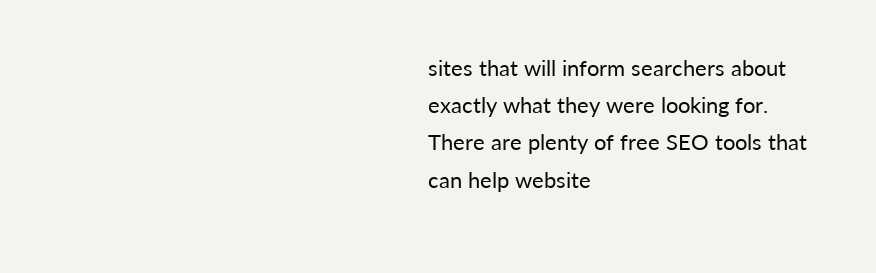sites that will inform searchers about exactly what they were looking for. There are plenty of free SEO tools that can help website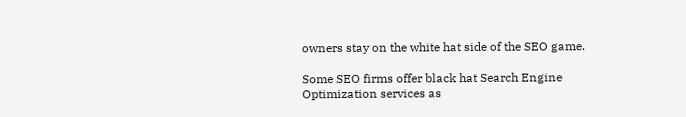owners stay on the white hat side of the SEO game.

Some SEO firms offer black hat Search Engine Optimization services as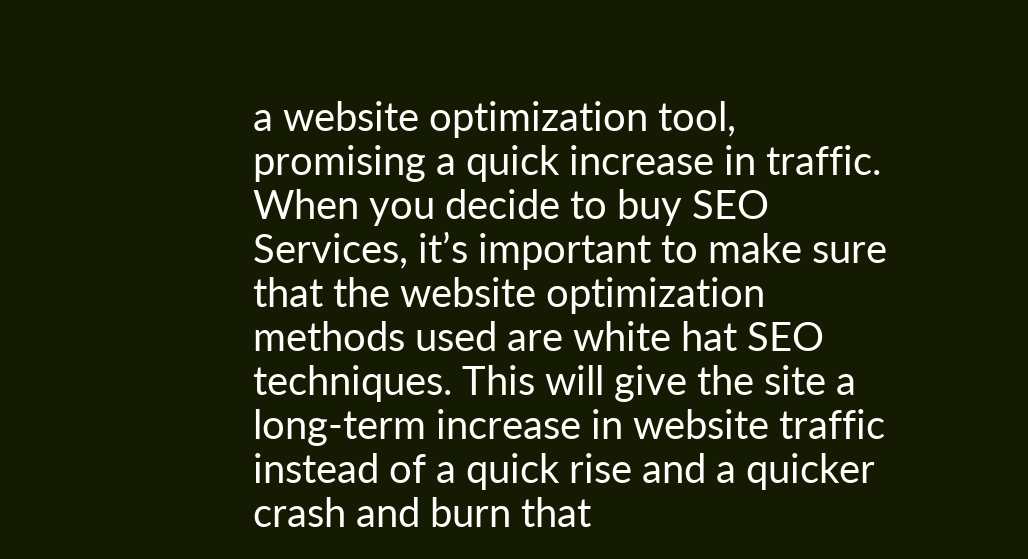a website optimization tool, promising a quick increase in traffic. When you decide to buy SEO Services, it’s important to make sure that the website optimization methods used are white hat SEO techniques. This will give the site a long-term increase in website traffic instead of a quick rise and a quicker crash and burn that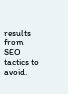results from SEO tactics to avoid.